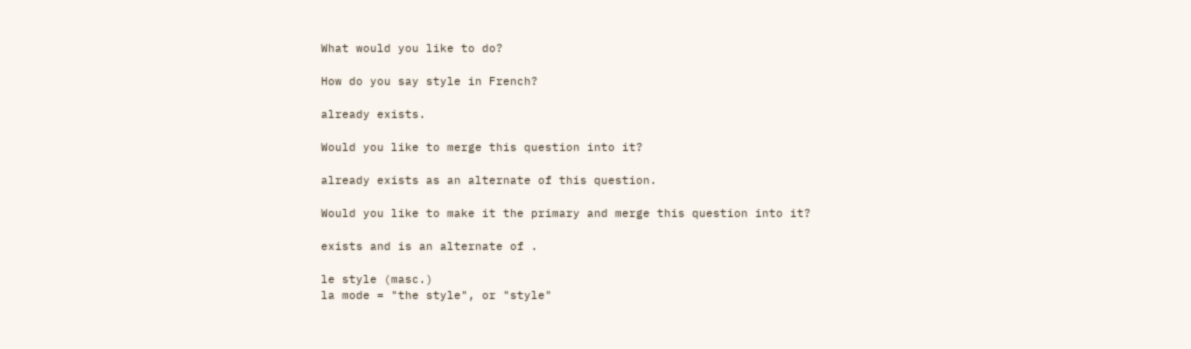What would you like to do?

How do you say style in French?

already exists.

Would you like to merge this question into it?

already exists as an alternate of this question.

Would you like to make it the primary and merge this question into it?

exists and is an alternate of .

le style (masc.)
la mode = "the style", or "style"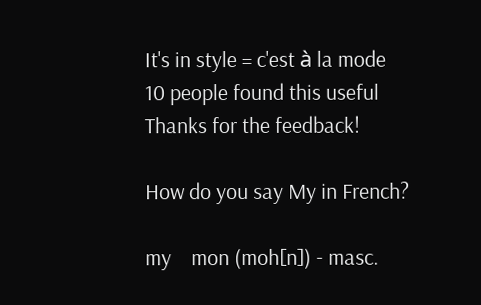It's in style = c'est à la mode
10 people found this useful
Thanks for the feedback!

How do you say My in French?

my    mon (moh[n]) - masc.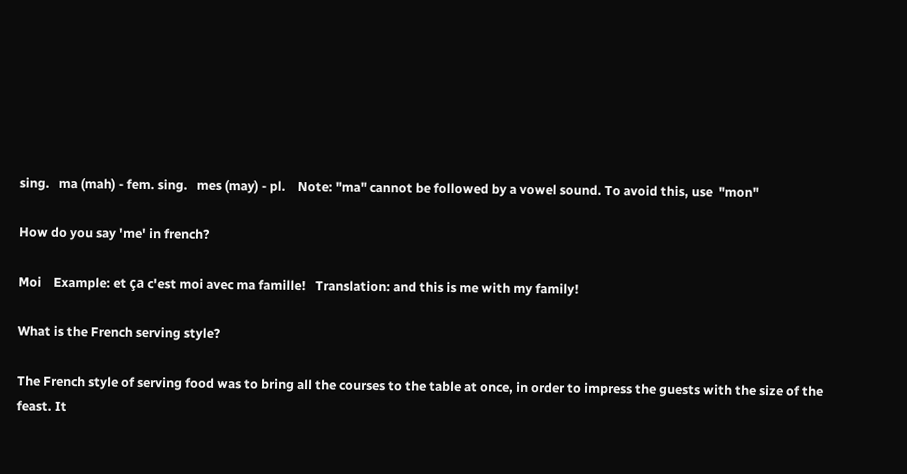sing.   ma (mah) - fem. sing.   mes (may) - pl.    Note: "ma" cannot be followed by a vowel sound. To avoid this, use  "mon"

How do you say 'me' in french?

Moi    Example: et ça c'est moi avec ma famille!   Translation: and this is me with my family!

What is the French serving style?

The French style of serving food was to bring all the courses to the table at once, in order to impress the guests with the size of the feast. It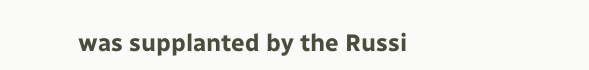was supplanted by the Russi